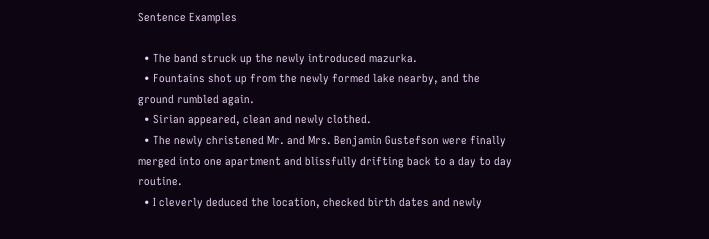Sentence Examples

  • The band struck up the newly introduced mazurka.
  • Fountains shot up from the newly formed lake nearby, and the ground rumbled again.
  • Sirian appeared, clean and newly clothed.
  • The newly christened Mr. and Mrs. Benjamin Gustefson were finally merged into one apartment and blissfully drifting back to a day to day routine.
  • I cleverly deduced the location, checked birth dates and newly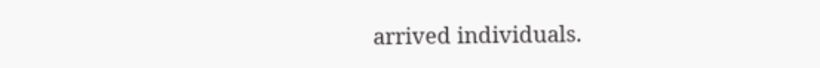arrived individuals.